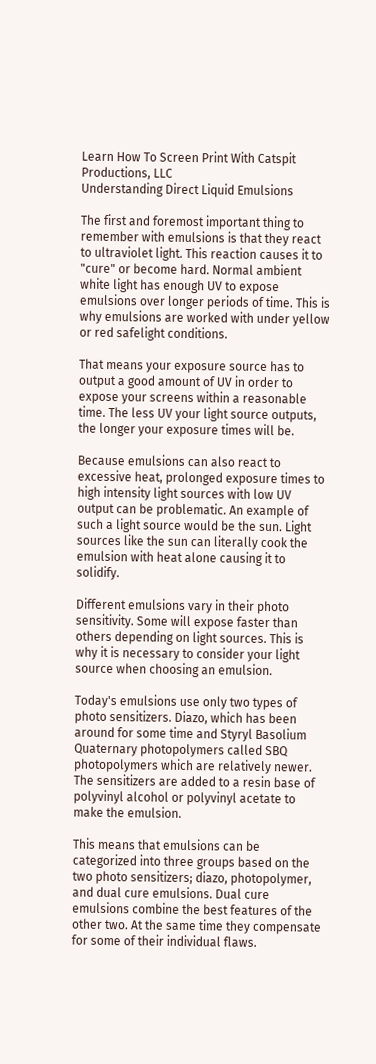Learn How To Screen Print With Catspit Productions, LLC
Understanding Direct Liquid Emulsions

The first and foremost important thing to remember with emulsions is that they react to ultraviolet light. This reaction causes it to "cure" or become hard. Normal ambient white light has enough UV to expose emulsions over longer periods of time. This is why emulsions are worked with under yellow or red safelight conditions.

That means your exposure source has to output a good amount of UV in order to expose your screens within a reasonable time. The less UV your light source outputs, the longer your exposure times will be.

Because emulsions can also react to excessive heat, prolonged exposure times to high intensity light sources with low UV output can be problematic. An example of such a light source would be the sun. Light sources like the sun can literally cook the emulsion with heat alone causing it to solidify.

Different emulsions vary in their photo sensitivity. Some will expose faster than others depending on light sources. This is why it is necessary to consider your light source when choosing an emulsion.

Today's emulsions use only two types of photo sensitizers. Diazo, which has been around for some time and Styryl Basolium Quaternary photopolymers called SBQ photopolymers which are relatively newer. The sensitizers are added to a resin base of polyvinyl alcohol or polyvinyl acetate to make the emulsion.

This means that emulsions can be categorized into three groups based on the two photo sensitizers; diazo, photopolymer, and dual cure emulsions. Dual cure emulsions combine the best features of the other two. At the same time they compensate for some of their individual flaws.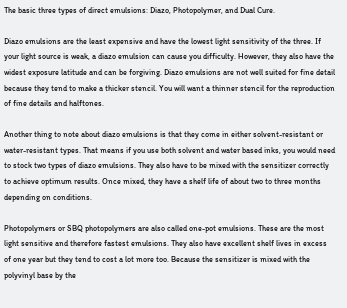The basic three types of direct emulsions: Diazo, Photopolymer, and Dual Cure.

Diazo emulsions are the least expensive and have the lowest light sensitivity of the three. If your light source is weak, a diazo emulsion can cause you difficulty. However, they also have the widest exposure latitude and can be forgiving. Diazo emulsions are not well suited for fine detail because they tend to make a thicker stencil. You will want a thinner stencil for the reproduction of fine details and halftones.

Another thing to note about diazo emulsions is that they come in either solvent-resistant or water-resistant types. That means if you use both solvent and water based inks, you would need to stock two types of diazo emulsions. They also have to be mixed with the sensitizer correctly to achieve optimum results. Once mixed, they have a shelf life of about two to three months depending on conditions.

Photopolymers or SBQ photopolymers are also called one-pot emulsions. These are the most light sensitive and therefore fastest emulsions. They also have excellent shelf lives in excess of one year but they tend to cost a lot more too. Because the sensitizer is mixed with the polyvinyl base by the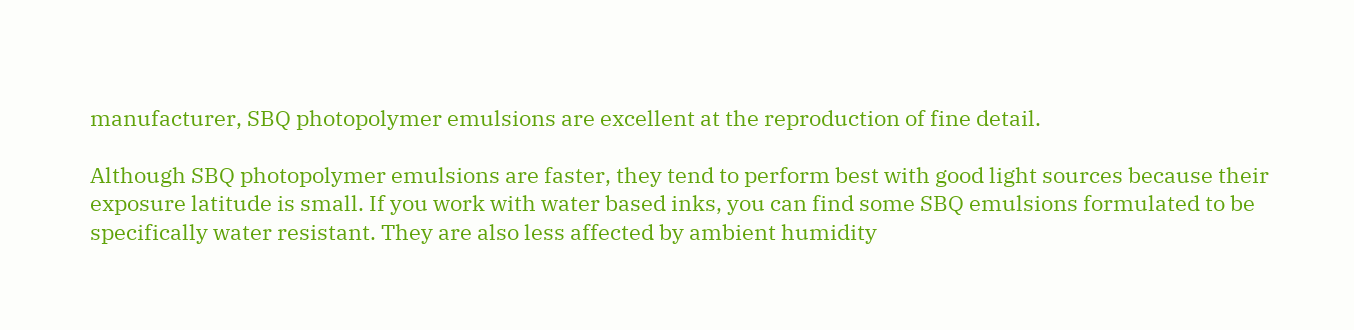manufacturer, SBQ photopolymer emulsions are excellent at the reproduction of fine detail.

Although SBQ photopolymer emulsions are faster, they tend to perform best with good light sources because their exposure latitude is small. If you work with water based inks, you can find some SBQ emulsions formulated to be specifically water resistant. They are also less affected by ambient humidity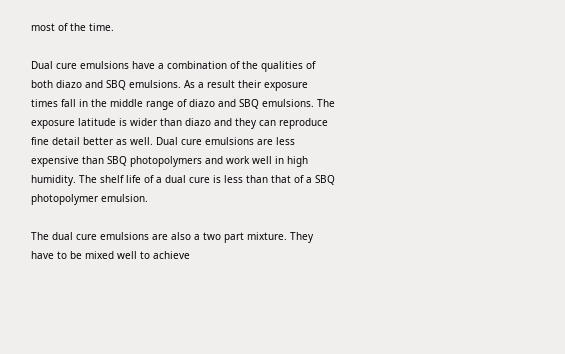most of the time.

Dual cure emulsions have a combination of the qualities of both diazo and SBQ emulsions. As a result their exposure times fall in the middle range of diazo and SBQ emulsions. The exposure latitude is wider than diazo and they can reproduce fine detail better as well. Dual cure emulsions are less expensive than SBQ photopolymers and work well in high humidity. The shelf life of a dual cure is less than that of a SBQ photopolymer emulsion.

The dual cure emulsions are also a two part mixture. They have to be mixed well to achieve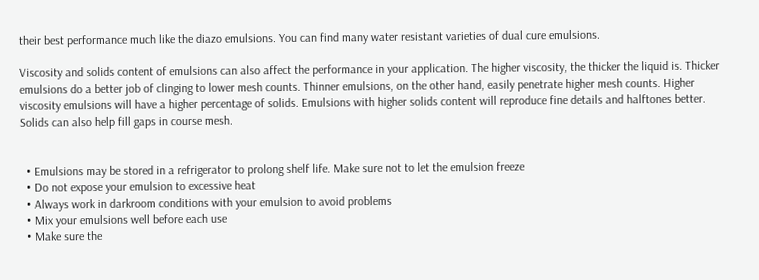their best performance much like the diazo emulsions. You can find many water resistant varieties of dual cure emulsions.

Viscosity and solids content of emulsions can also affect the performance in your application. The higher viscosity, the thicker the liquid is. Thicker emulsions do a better job of clinging to lower mesh counts. Thinner emulsions, on the other hand, easily penetrate higher mesh counts. Higher viscosity emulsions will have a higher percentage of solids. Emulsions with higher solids content will reproduce fine details and halftones better. Solids can also help fill gaps in course mesh.


  • Emulsions may be stored in a refrigerator to prolong shelf life. Make sure not to let the emulsion freeze
  • Do not expose your emulsion to excessive heat
  • Always work in darkroom conditions with your emulsion to avoid problems
  • Mix your emulsions well before each use
  • Make sure the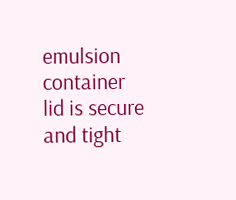emulsion container lid is secure and tight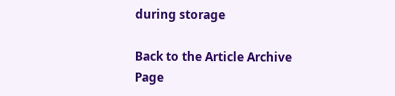during storage

Back to the Article Archive Page